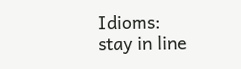Idioms: stay in line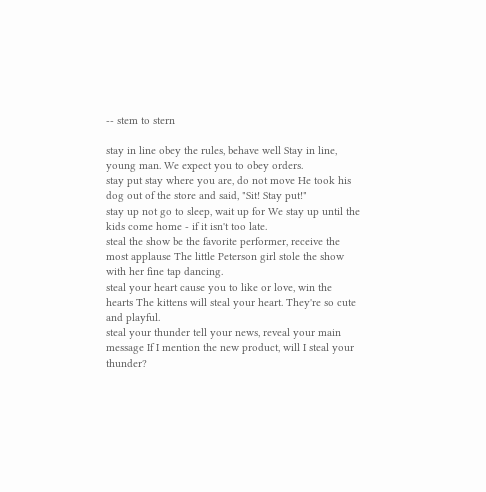-- stem to stern

stay in line obey the rules, behave well Stay in line, young man. We expect you to obey orders.
stay put stay where you are, do not move He took his dog out of the store and said, "Sit! Stay put!"
stay up not go to sleep, wait up for We stay up until the kids come home - if it isn't too late.
steal the show be the favorite performer, receive the most applause The little Peterson girl stole the show with her fine tap dancing.
steal your heart cause you to like or love, win the hearts The kittens will steal your heart. They're so cute and playful.
steal your thunder tell your news, reveal your main message If I mention the new product, will I steal your thunder?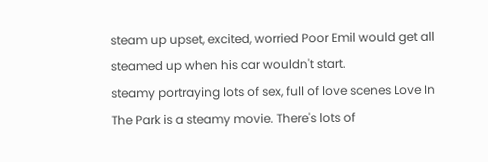steam up upset, excited, worried Poor Emil would get all steamed up when his car wouldn't start.
steamy portraying lots of sex, full of love scenes Love In The Park is a steamy movie. There's lots of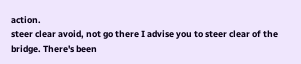action.
steer clear avoid, not go there I advise you to steer clear of the bridge. There's been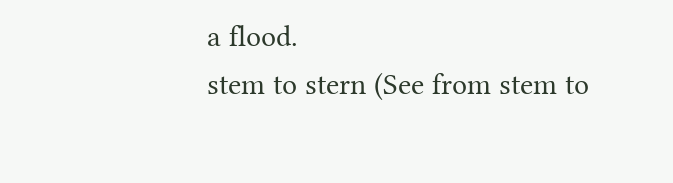a flood.
stem to stern (See from stem to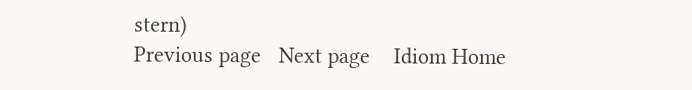stern)
Previous page   Next page    Idiom Home